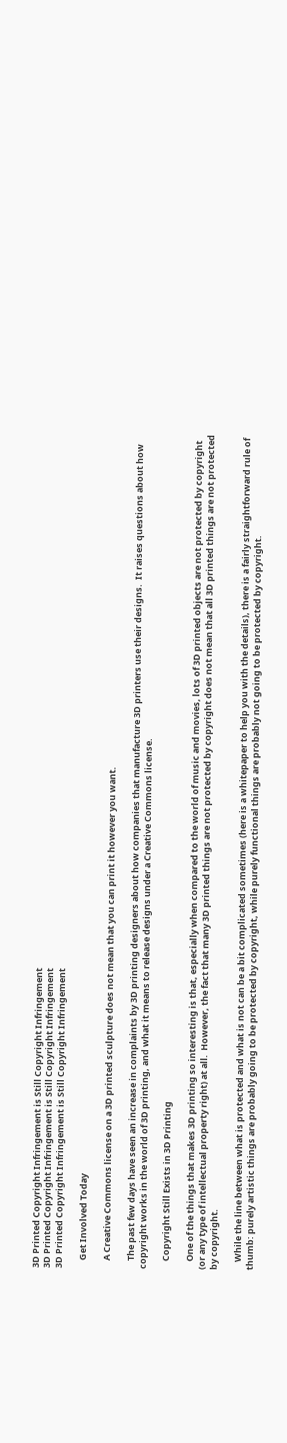3D Printed Copyright Infringement is Still Copyright Infringement
3D Printed Copyright Infringement is Still Copyright Infringement
3D Printed Copyright Infringement is Still Copyright Infringement

    Get Involved Today

    A Creative Commons license on a 3D printed sculpture does not mean that you can print it however you want.

    The past few days have seen an increase in complaints by 3D printing designers about how companies that manufacture 3D printers use their designs.  It raises questions about how copyright works in the world of 3D printing, and what it means to release designs under a Creative Commons license.

    Copyright Still Exists in 3D Printing

    One of the things that makes 3D printing so interesting is that, especially when compared to the world of music and movies, lots of 3D printed objects are not protected by copyright (or any type of intellectual property right) at all.  However, the fact that many 3D printed things are not protected by copyright does not mean that all 3D printed things are not protected by copyright.

    While the line between what is protected and what is not can be a bit complicated sometimes (here is a whitepaper to help you with the details), there is a fairly straightforward rule of thumb: purely artistic things are probably going to be protected by copyright, while purely functional things are probably not going to be protected by copyright.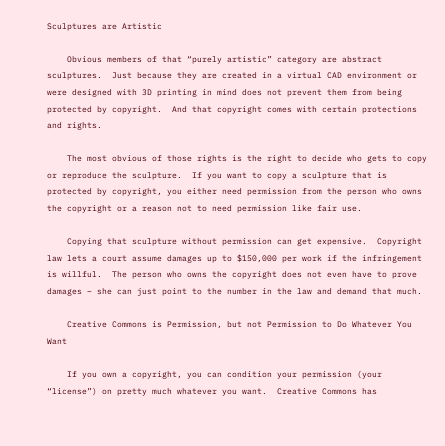Sculptures are Artistic

    Obvious members of that “purely artistic” category are abstract sculptures.  Just because they are created in a virtual CAD environment or were designed with 3D printing in mind does not prevent them from being protected by copyright.  And that copyright comes with certain protections and rights.

    The most obvious of those rights is the right to decide who gets to copy or reproduce the sculpture.  If you want to copy a sculpture that is protected by copyright, you either need permission from the person who owns the copyright or a reason not to need permission like fair use.

    Copying that sculpture without permission can get expensive.  Copyright law lets a court assume damages up to $150,000 per work if the infringement is willful.  The person who owns the copyright does not even have to prove damages – she can just point to the number in the law and demand that much.

    Creative Commons is Permission, but not Permission to Do Whatever You Want

    If you own a copyright, you can condition your permission (your “license”) on pretty much whatever you want.  Creative Commons has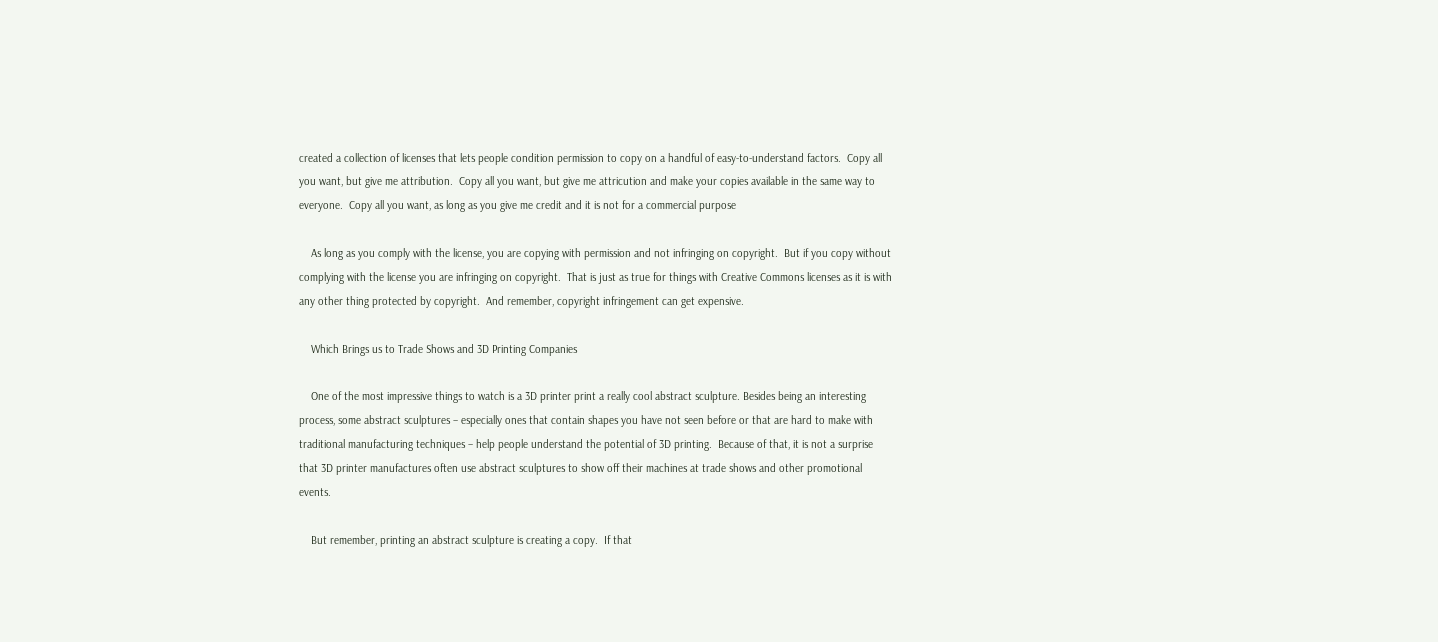created a collection of licenses that lets people condition permission to copy on a handful of easy-to-understand factors.  Copy all you want, but give me attribution.  Copy all you want, but give me attricution and make your copies available in the same way to everyone.  Copy all you want, as long as you give me credit and it is not for a commercial purpose

    As long as you comply with the license, you are copying with permission and not infringing on copyright.  But if you copy without complying with the license you are infringing on copyright.  That is just as true for things with Creative Commons licenses as it is with any other thing protected by copyright.  And remember, copyright infringement can get expensive.

    Which Brings us to Trade Shows and 3D Printing Companies

    One of the most impressive things to watch is a 3D printer print a really cool abstract sculpture. Besides being an interesting process, some abstract sculptures – especially ones that contain shapes you have not seen before or that are hard to make with traditional manufacturing techniques – help people understand the potential of 3D printing.  Because of that, it is not a surprise that 3D printer manufactures often use abstract sculptures to show off their machines at trade shows and other promotional events.

    But remember, printing an abstract sculpture is creating a copy.  If that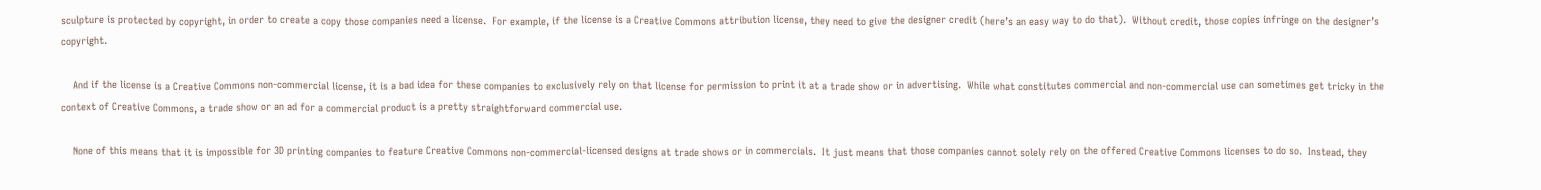sculpture is protected by copyright, in order to create a copy those companies need a license.  For example, if the license is a Creative Commons attribution license, they need to give the designer credit (here’s an easy way to do that).  Without credit, those copies infringe on the designer’s copyright.

    And if the license is a Creative Commons non-commercial license, it is a bad idea for these companies to exclusively rely on that license for permission to print it at a trade show or in advertising.  While what constitutes commercial and non-commercial use can sometimes get tricky in the context of Creative Commons, a trade show or an ad for a commercial product is a pretty straightforward commercial use.

    None of this means that it is impossible for 3D printing companies to feature Creative Commons non-commercial-licensed designs at trade shows or in commercials.  It just means that those companies cannot solely rely on the offered Creative Commons licenses to do so.  Instead, they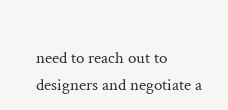need to reach out to designers and negotiate a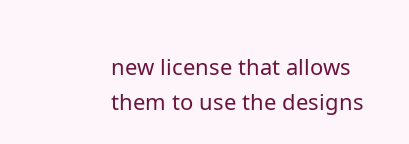new license that allows them to use the designs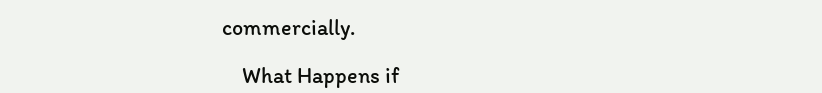commercially.

    What Happens if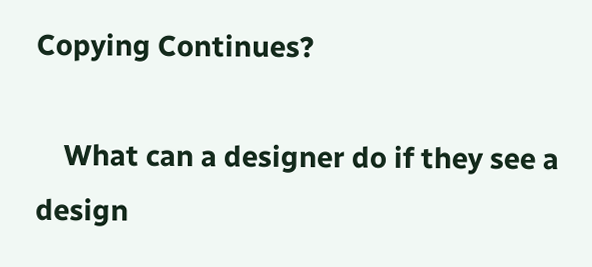Copying Continues?

    What can a designer do if they see a design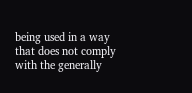being used in a way that does not comply with the generally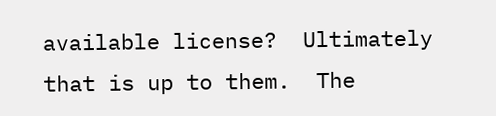available license?  Ultimately that is up to them.  The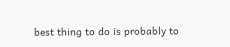best thing to do is probably to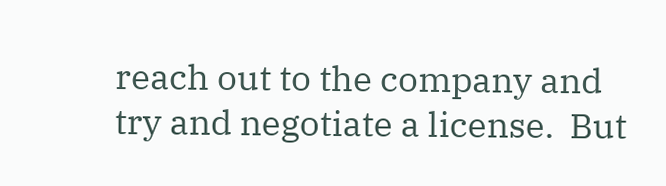reach out to the company and try and negotiate a license.  But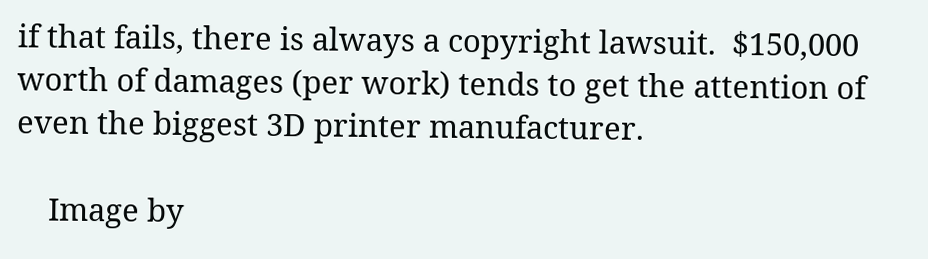if that fails, there is always a copyright lawsuit.  $150,000 worth of damages (per work) tends to get the attention of even the biggest 3D printer manufacturer.

    Image by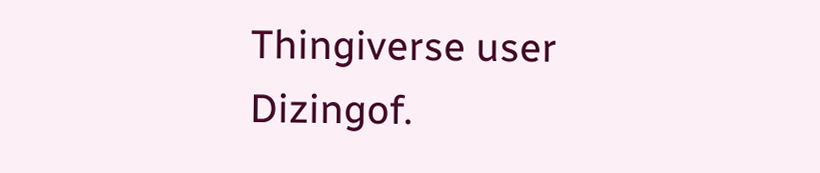Thingiverse user Dizingof.